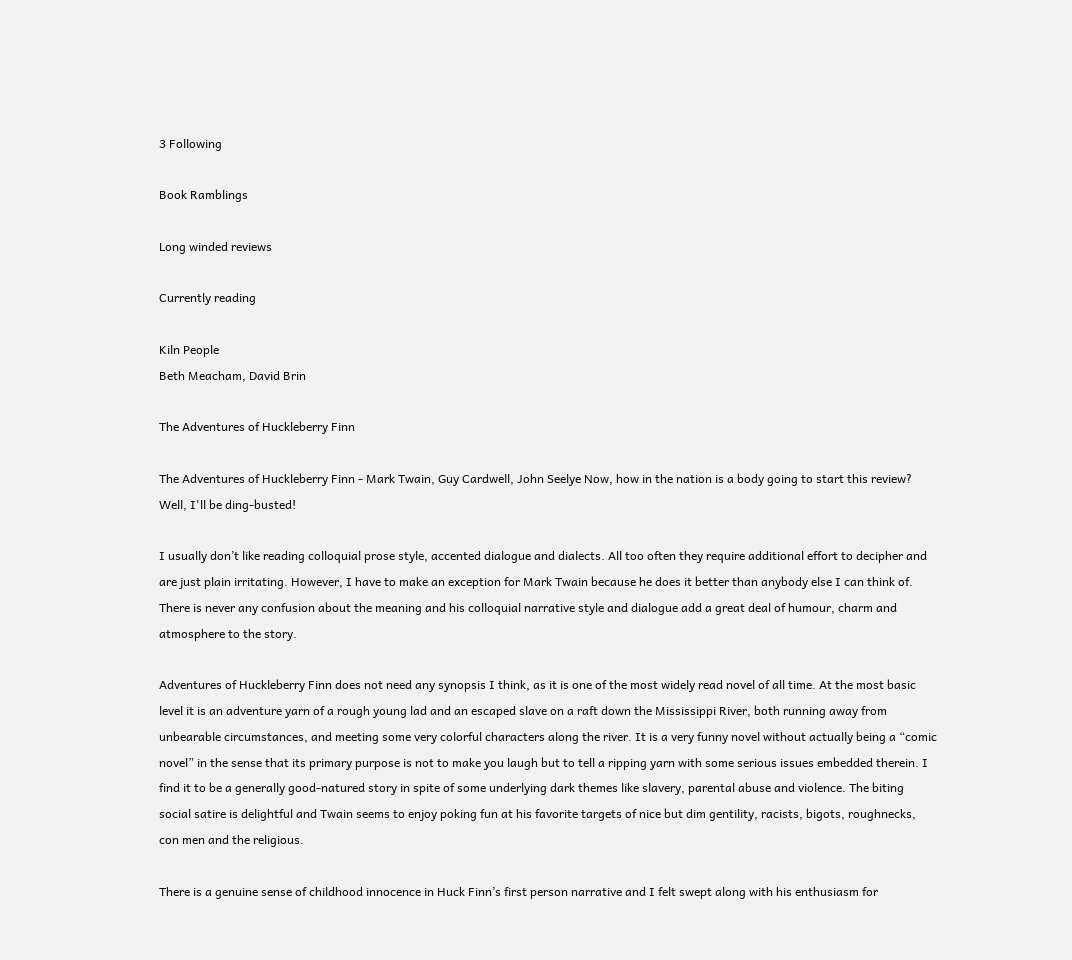3 Following

Book Ramblings

Long winded reviews

Currently reading

Kiln People
Beth Meacham, David Brin

The Adventures of Huckleberry Finn

The Adventures of Huckleberry Finn - Mark Twain, Guy Cardwell, John Seelye Now, how in the nation is a body going to start this review? Well, I'll be ding-busted!

I usually don’t like reading colloquial prose style, accented dialogue and dialects. All too often they require additional effort to decipher and are just plain irritating. However, I have to make an exception for Mark Twain because he does it better than anybody else I can think of. There is never any confusion about the meaning and his colloquial narrative style and dialogue add a great deal of humour, charm and atmosphere to the story.

Adventures of Huckleberry Finn does not need any synopsis I think, as it is one of the most widely read novel of all time. At the most basic level it is an adventure yarn of a rough young lad and an escaped slave on a raft down the Mississippi River, both running away from unbearable circumstances, and meeting some very colorful characters along the river. It is a very funny novel without actually being a “comic novel” in the sense that its primary purpose is not to make you laugh but to tell a ripping yarn with some serious issues embedded therein. I find it to be a generally good-natured story in spite of some underlying dark themes like slavery, parental abuse and violence. The biting social satire is delightful and Twain seems to enjoy poking fun at his favorite targets of nice but dim gentility, racists, bigots, roughnecks, con men and the religious.

There is a genuine sense of childhood innocence in Huck Finn’s first person narrative and I felt swept along with his enthusiasm for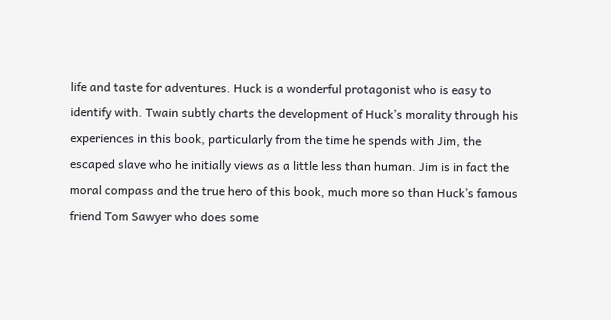life and taste for adventures. Huck is a wonderful protagonist who is easy to identify with. Twain subtly charts the development of Huck’s morality through his experiences in this book, particularly from the time he spends with Jim, the escaped slave who he initially views as a little less than human. Jim is in fact the moral compass and the true hero of this book, much more so than Huck’s famous friend Tom Sawyer who does some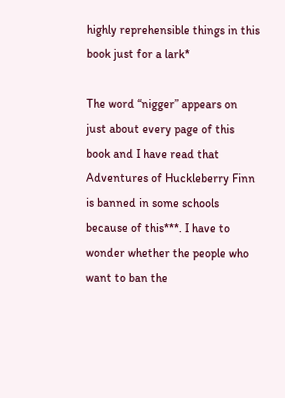highly reprehensible things in this book just for a lark*

The word “nigger” appears on just about every page of this book and I have read that Adventures of Huckleberry Finn is banned in some schools because of this***. I have to wonder whether the people who want to ban the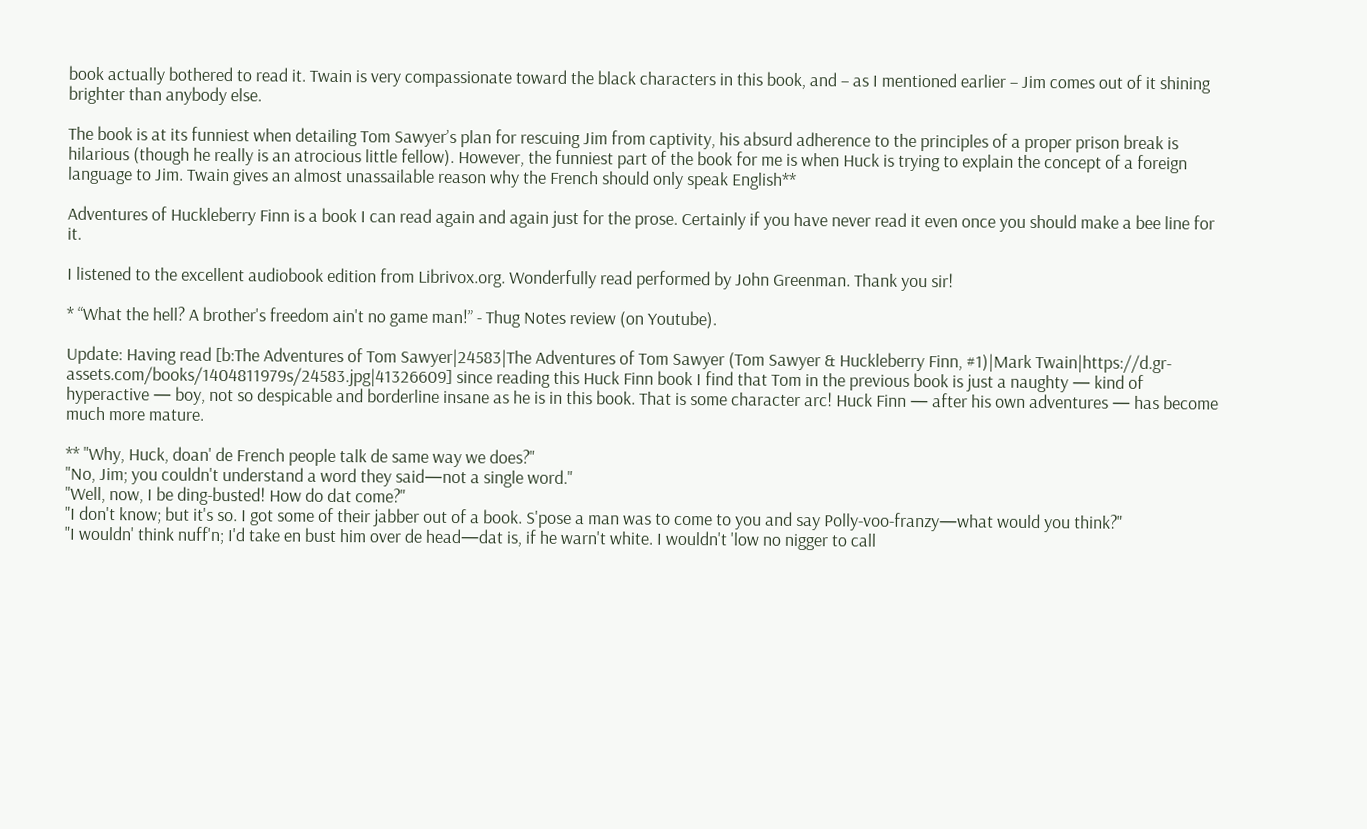book actually bothered to read it. Twain is very compassionate toward the black characters in this book, and – as I mentioned earlier – Jim comes out of it shining brighter than anybody else.

The book is at its funniest when detailing Tom Sawyer’s plan for rescuing Jim from captivity, his absurd adherence to the principles of a proper prison break is hilarious (though he really is an atrocious little fellow). However, the funniest part of the book for me is when Huck is trying to explain the concept of a foreign language to Jim. Twain gives an almost unassailable reason why the French should only speak English**

Adventures of Huckleberry Finn is a book I can read again and again just for the prose. Certainly if you have never read it even once you should make a bee line for it.

I listened to the excellent audiobook edition from Librivox.org. Wonderfully read performed by John Greenman. Thank you sir!

* “What the hell? A brother's freedom ain't no game man!” - Thug Notes review (on Youtube).

Update: Having read [b:The Adventures of Tom Sawyer|24583|The Adventures of Tom Sawyer (Tom Sawyer & Huckleberry Finn, #1)|Mark Twain|https://d.gr-assets.com/books/1404811979s/24583.jpg|41326609] since reading this Huck Finn book I find that Tom in the previous book is just a naughty — kind of hyperactive — boy, not so despicable and borderline insane as he is in this book. That is some character arc! Huck Finn — after his own adventures — has become much more mature.

** "Why, Huck, doan' de French people talk de same way we does?"
"No, Jim; you couldn't understand a word they said—not a single word."
"Well, now, I be ding-busted! How do dat come?"
"I don't know; but it's so. I got some of their jabber out of a book. S'pose a man was to come to you and say Polly-voo-franzy—what would you think?"
"I wouldn' think nuff'n; I'd take en bust him over de head—dat is, if he warn't white. I wouldn't 'low no nigger to call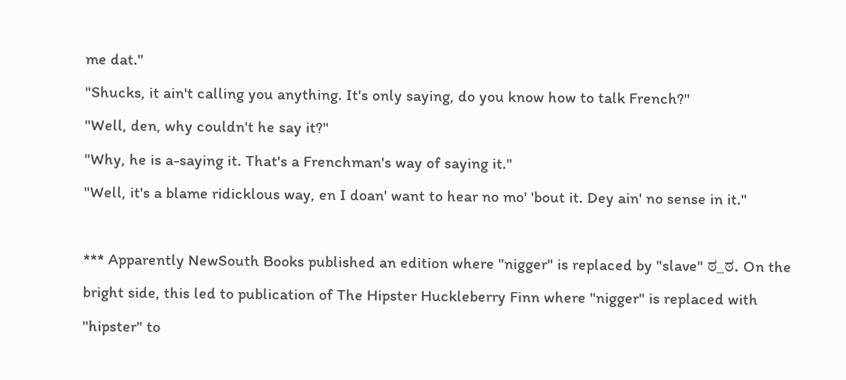me dat."
"Shucks, it ain't calling you anything. It's only saying, do you know how to talk French?"
"Well, den, why couldn't he say it?"
"Why, he is a-saying it. That's a Frenchman's way of saying it."
"Well, it's a blame ridicklous way, en I doan' want to hear no mo' 'bout it. Dey ain' no sense in it."

*** Apparently NewSouth Books published an edition where "nigger" is replaced by "slave" ಠ_ಠ. On the bright side, this led to publication of The Hipster Huckleberry Finn where "nigger" is replaced with "hipster" to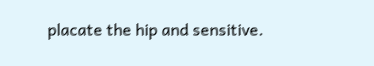placate the hip and sensitive.